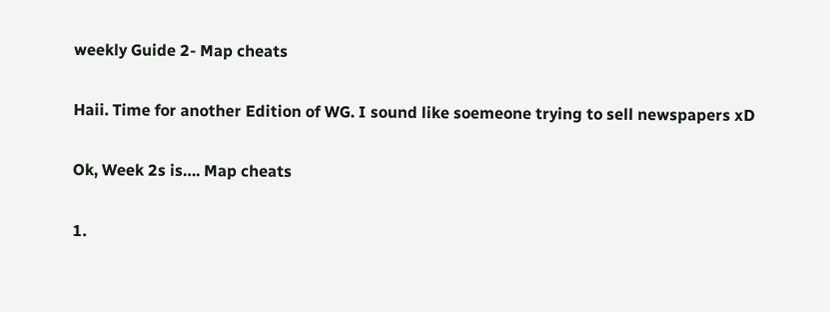weekly Guide 2- Map cheats

Haii. Time for another Edition of WG. I sound like soemeone trying to sell newspapers xD

Ok, Week 2s is…. Map cheats

1.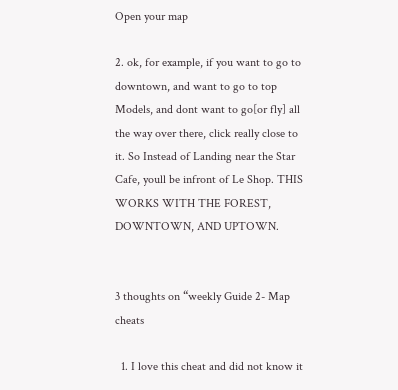Open your map

2. ok, for example, if you want to go to downtown, and want to go to top Models, and dont want to go[or fly] all the way over there, click really close to it. So Instead of Landing near the Star Cafe, youll be infront of Le Shop. THIS WORKS WITH THE FOREST, DOWNTOWN, AND UPTOWN.


3 thoughts on “weekly Guide 2- Map cheats

  1. I love this cheat and did not know it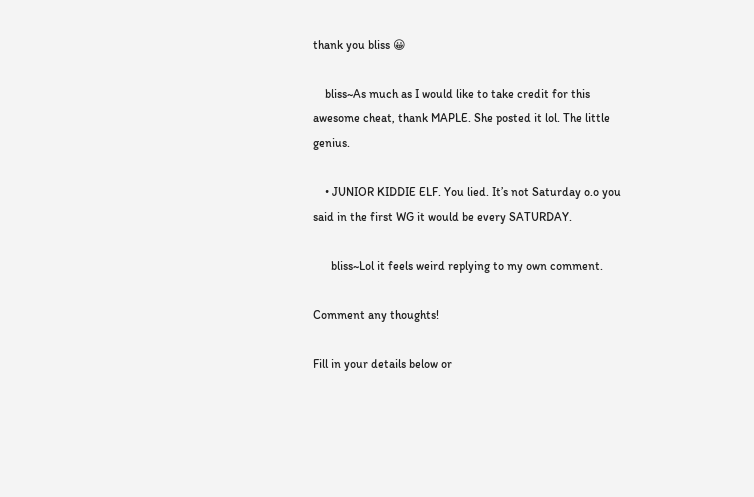thank you bliss 😀

    bliss~As much as I would like to take credit for this awesome cheat, thank MAPLE. She posted it lol. The little genius.

    • JUNIOR KIDDIE ELF. You lied. It’s not Saturday o.o you said in the first WG it would be every SATURDAY.

      bliss~Lol it feels weird replying to my own comment.

Comment any thoughts!

Fill in your details below or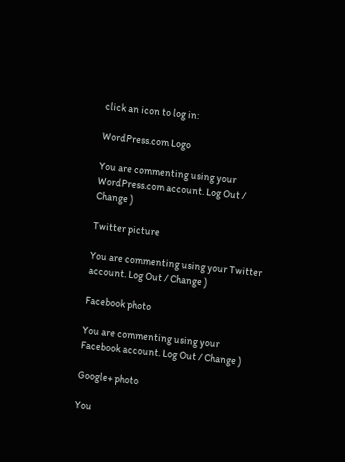click an icon to log in:

WordPress.com Logo

You are commenting using your WordPress.com account. Log Out / Change )

Twitter picture

You are commenting using your Twitter account. Log Out / Change )

Facebook photo

You are commenting using your Facebook account. Log Out / Change )

Google+ photo

You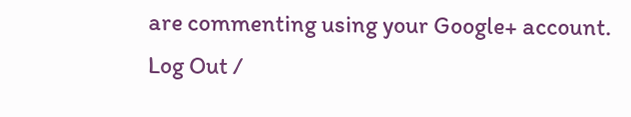are commenting using your Google+ account. Log Out /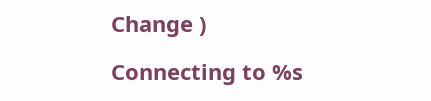Change )

Connecting to %s